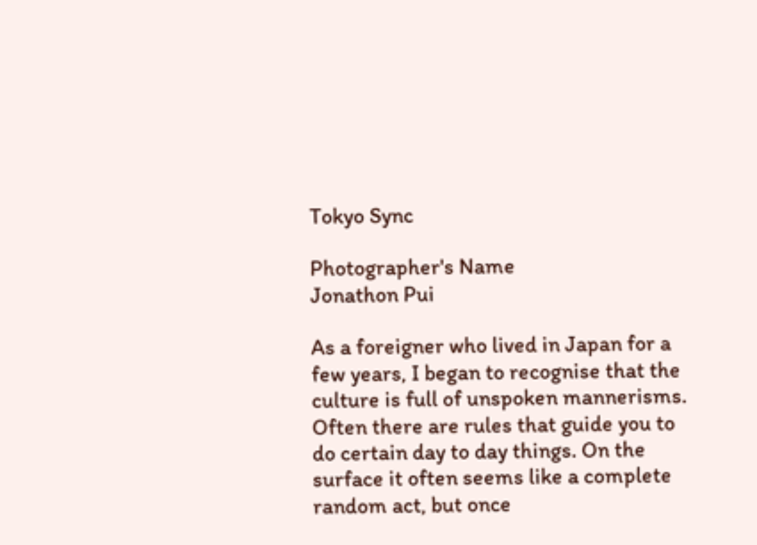Tokyo Sync

Photographer's Name
Jonathon Pui

As a foreigner who lived in Japan for a few years, I began to recognise that the culture is full of unspoken mannerisms. Often there are rules that guide you to do certain day to day things. On the surface it often seems like a complete random act, but once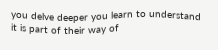you delve deeper you learn to understand it is part of their way of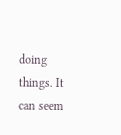doing things. It can seem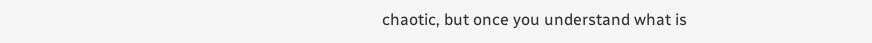chaotic, but once you understand what is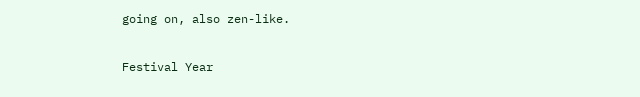going on, also zen-like.

Festival Year